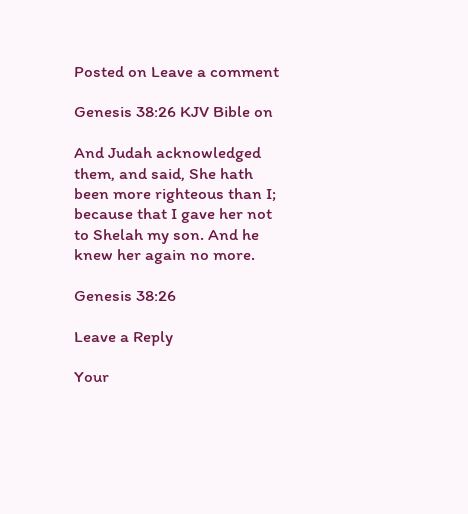Posted on Leave a comment

Genesis 38:26 KJV Bible on

And Judah acknowledged them, and said, She hath been more righteous than I; because that I gave her not to Shelah my son. And he knew her again no more.

Genesis 38:26

Leave a Reply

Your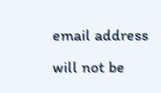email address will not be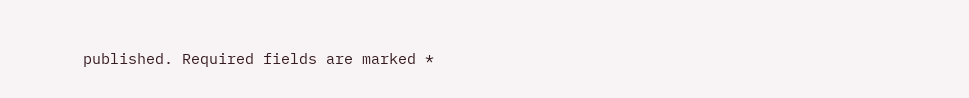published. Required fields are marked *